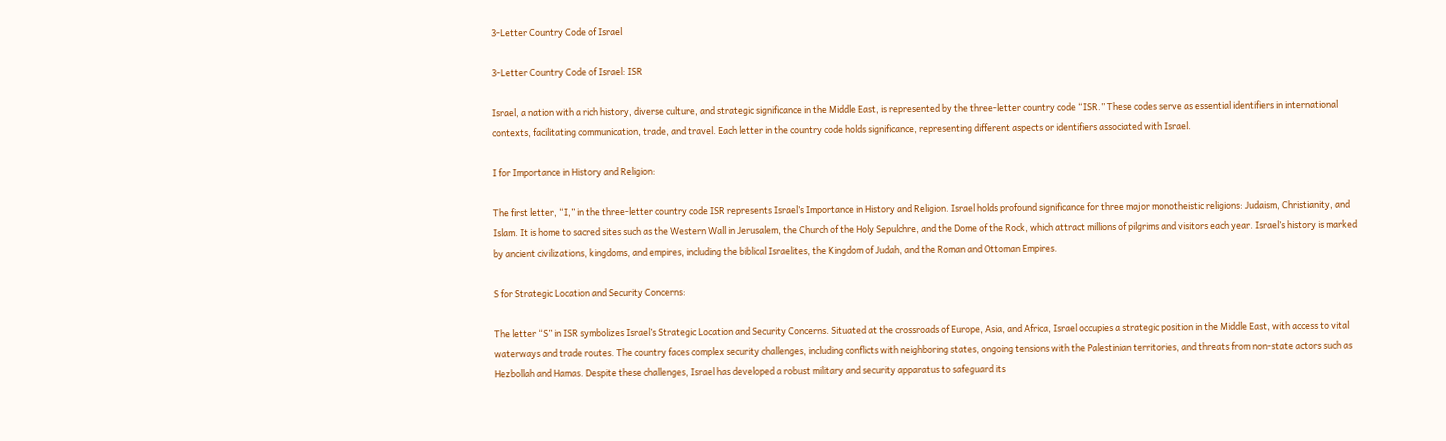3-Letter Country Code of Israel

3-Letter Country Code of Israel: ISR

Israel, a nation with a rich history, diverse culture, and strategic significance in the Middle East, is represented by the three-letter country code “ISR.” These codes serve as essential identifiers in international contexts, facilitating communication, trade, and travel. Each letter in the country code holds significance, representing different aspects or identifiers associated with Israel.

I for Importance in History and Religion:

The first letter, “I,” in the three-letter country code ISR represents Israel’s Importance in History and Religion. Israel holds profound significance for three major monotheistic religions: Judaism, Christianity, and Islam. It is home to sacred sites such as the Western Wall in Jerusalem, the Church of the Holy Sepulchre, and the Dome of the Rock, which attract millions of pilgrims and visitors each year. Israel’s history is marked by ancient civilizations, kingdoms, and empires, including the biblical Israelites, the Kingdom of Judah, and the Roman and Ottoman Empires.

S for Strategic Location and Security Concerns:

The letter “S” in ISR symbolizes Israel’s Strategic Location and Security Concerns. Situated at the crossroads of Europe, Asia, and Africa, Israel occupies a strategic position in the Middle East, with access to vital waterways and trade routes. The country faces complex security challenges, including conflicts with neighboring states, ongoing tensions with the Palestinian territories, and threats from non-state actors such as Hezbollah and Hamas. Despite these challenges, Israel has developed a robust military and security apparatus to safeguard its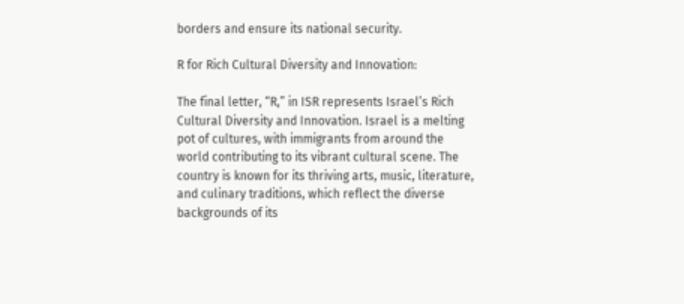borders and ensure its national security.

R for Rich Cultural Diversity and Innovation:

The final letter, “R,” in ISR represents Israel’s Rich Cultural Diversity and Innovation. Israel is a melting pot of cultures, with immigrants from around the world contributing to its vibrant cultural scene. The country is known for its thriving arts, music, literature, and culinary traditions, which reflect the diverse backgrounds of its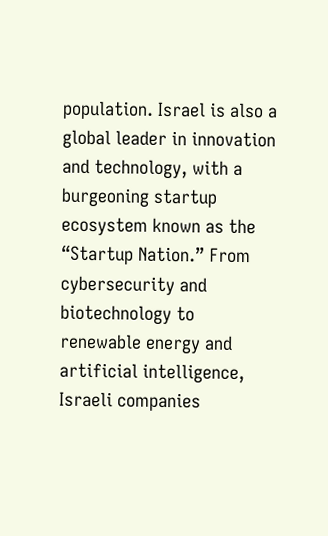population. Israel is also a global leader in innovation and technology, with a burgeoning startup ecosystem known as the “Startup Nation.” From cybersecurity and biotechnology to renewable energy and artificial intelligence, Israeli companies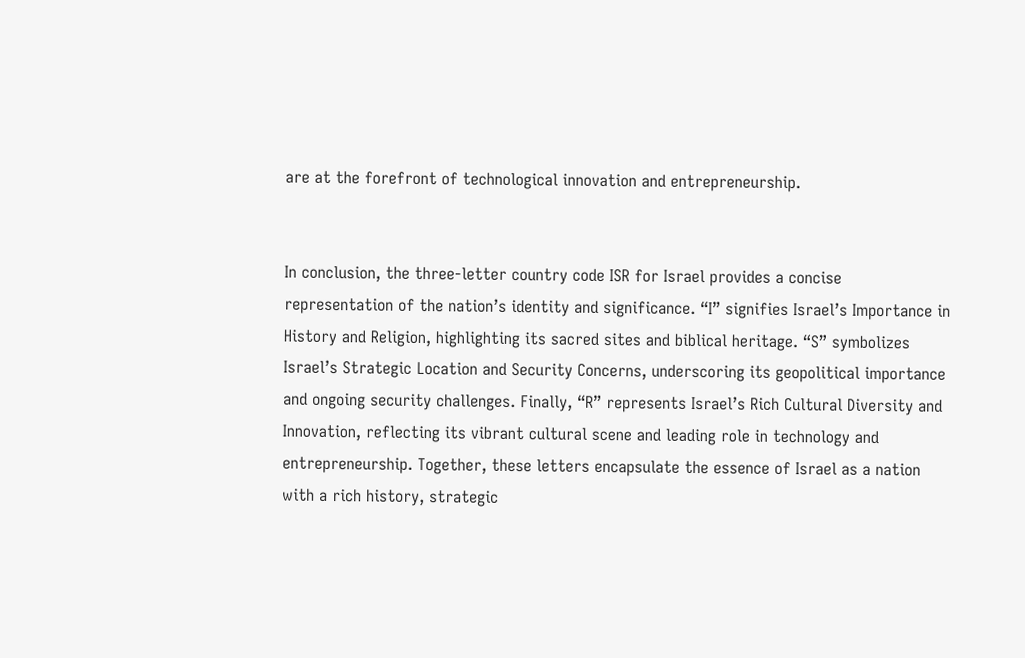are at the forefront of technological innovation and entrepreneurship.


In conclusion, the three-letter country code ISR for Israel provides a concise representation of the nation’s identity and significance. “I” signifies Israel’s Importance in History and Religion, highlighting its sacred sites and biblical heritage. “S” symbolizes Israel’s Strategic Location and Security Concerns, underscoring its geopolitical importance and ongoing security challenges. Finally, “R” represents Israel’s Rich Cultural Diversity and Innovation, reflecting its vibrant cultural scene and leading role in technology and entrepreneurship. Together, these letters encapsulate the essence of Israel as a nation with a rich history, strategic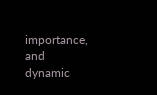importance, and dynamic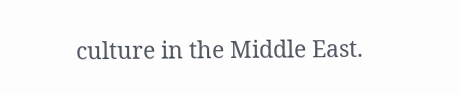culture in the Middle East.